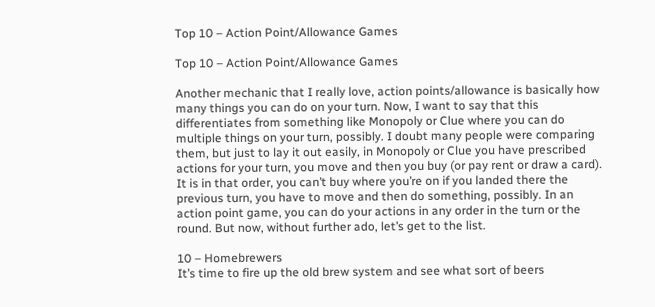Top 10 – Action Point/Allowance Games

Top 10 – Action Point/Allowance Games

Another mechanic that I really love, action points/allowance is basically how many things you can do on your turn. Now, I want to say that this differentiates from something like Monopoly or Clue where you can do multiple things on your turn, possibly. I doubt many people were comparing them, but just to lay it out easily, in Monopoly or Clue you have prescribed actions for your turn, you move and then you buy (or pay rent or draw a card). It is in that order, you can’t buy where you’re on if you landed there the previous turn, you have to move and then do something, possibly. In an action point game, you can do your actions in any order in the turn or the round. But now, without further ado, let’s get to the list.

10 – Homebrewers
It’s time to fire up the old brew system and see what sort of beers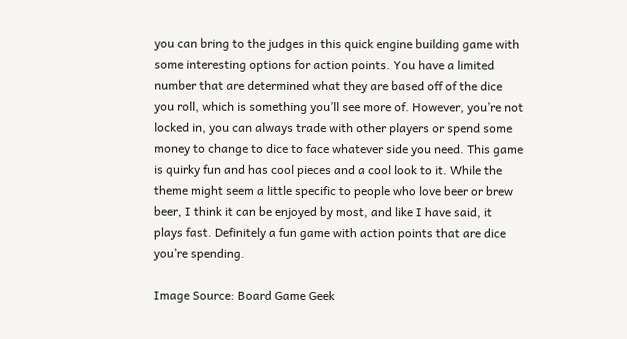you can bring to the judges in this quick engine building game with some interesting options for action points. You have a limited number that are determined what they are based off of the dice you roll, which is something you’ll see more of. However, you’re not locked in, you can always trade with other players or spend some money to change to dice to face whatever side you need. This game is quirky fun and has cool pieces and a cool look to it. While the theme might seem a little specific to people who love beer or brew beer, I think it can be enjoyed by most, and like I have said, it plays fast. Definitely a fun game with action points that are dice you’re spending.

Image Source: Board Game Geek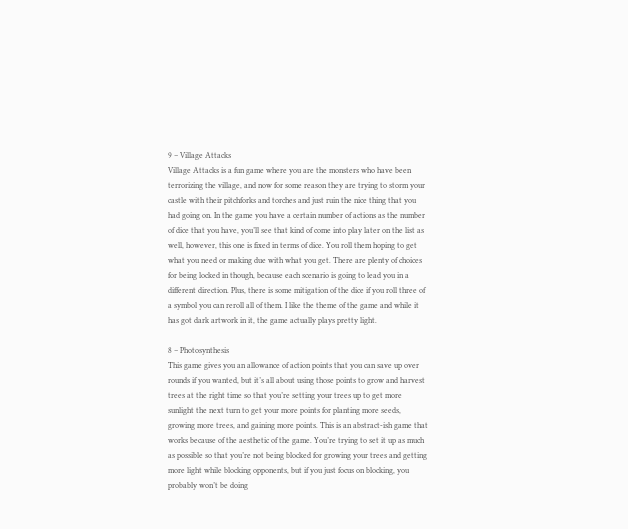9 – Village Attacks
Village Attacks is a fun game where you are the monsters who have been terrorizing the village, and now for some reason they are trying to storm your castle with their pitchforks and torches and just ruin the nice thing that you had going on. In the game you have a certain number of actions as the number of dice that you have, you’ll see that kind of come into play later on the list as well, however, this one is fixed in terms of dice. You roll them hoping to get what you need or making due with what you get. There are plenty of choices for being locked in though, because each scenario is going to lead you in a different direction. Plus, there is some mitigation of the dice if you roll three of a symbol you can reroll all of them. I like the theme of the game and while it has got dark artwork in it, the game actually plays pretty light.

8 – Photosynthesis
This game gives you an allowance of action points that you can save up over rounds if you wanted, but it’s all about using those points to grow and harvest trees at the right time so that you’re setting your trees up to get more sunlight the next turn to get your more points for planting more seeds, growing more trees, and gaining more points. This is an abstract-ish game that works because of the aesthetic of the game. You’re trying to set it up as much as possible so that you’re not being blocked for growing your trees and getting more light while blocking opponents, but if you just focus on blocking, you probably won’t be doing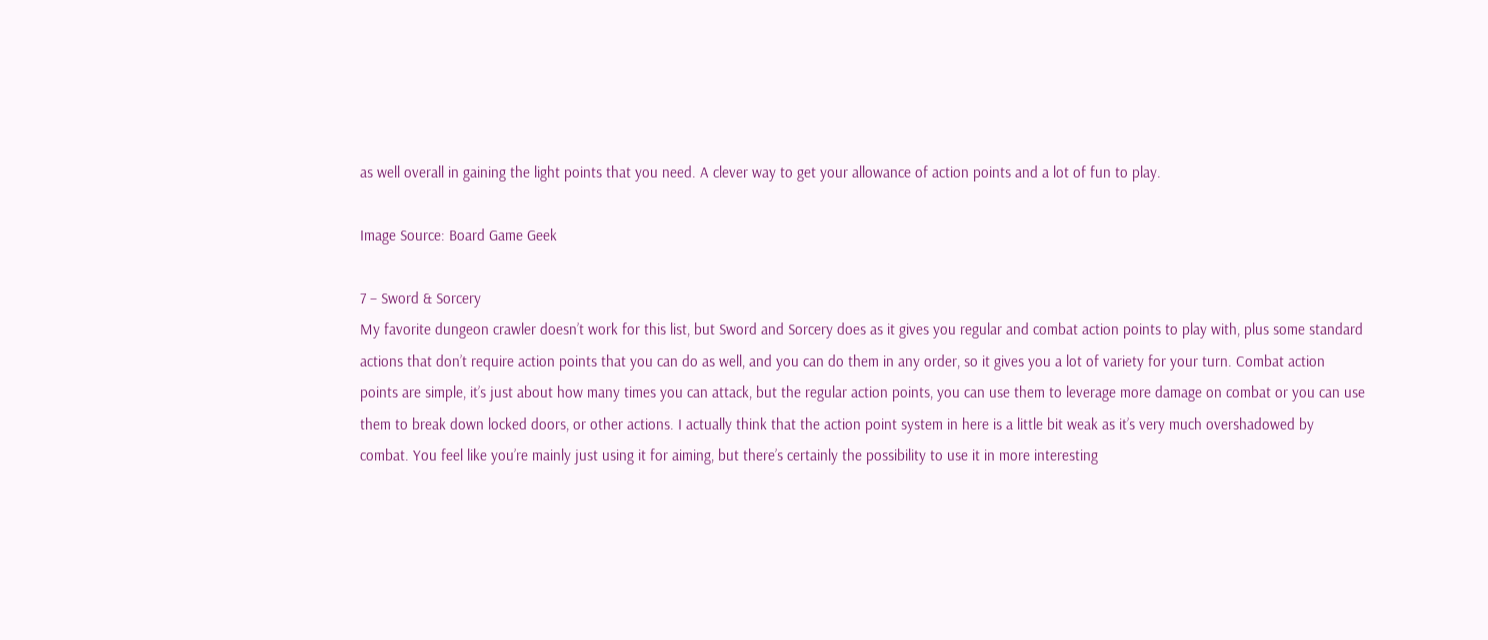as well overall in gaining the light points that you need. A clever way to get your allowance of action points and a lot of fun to play.

Image Source: Board Game Geek

7 – Sword & Sorcery
My favorite dungeon crawler doesn’t work for this list, but Sword and Sorcery does as it gives you regular and combat action points to play with, plus some standard actions that don’t require action points that you can do as well, and you can do them in any order, so it gives you a lot of variety for your turn. Combat action points are simple, it’s just about how many times you can attack, but the regular action points, you can use them to leverage more damage on combat or you can use them to break down locked doors, or other actions. I actually think that the action point system in here is a little bit weak as it’s very much overshadowed by combat. You feel like you’re mainly just using it for aiming, but there’s certainly the possibility to use it in more interesting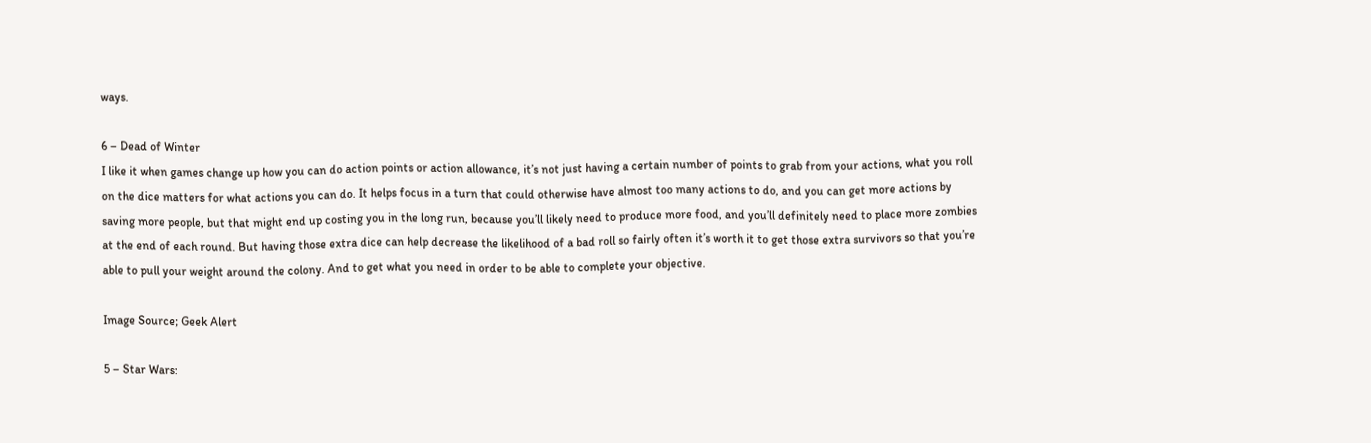ways.

6 – Dead of Winter
I like it when games change up how you can do action points or action allowance, it’s not just having a certain number of points to grab from your actions, what you roll on the dice matters for what actions you can do. It helps focus in a turn that could otherwise have almost too many actions to do, and you can get more actions by saving more people, but that might end up costing you in the long run, because you’ll likely need to produce more food, and you’ll definitely need to place more zombies at the end of each round. But having those extra dice can help decrease the likelihood of a bad roll so fairly often it’s worth it to get those extra survivors so that you’re able to pull your weight around the colony. And to get what you need in order to be able to complete your objective.

Image Source; Geek Alert

5 – Star Wars: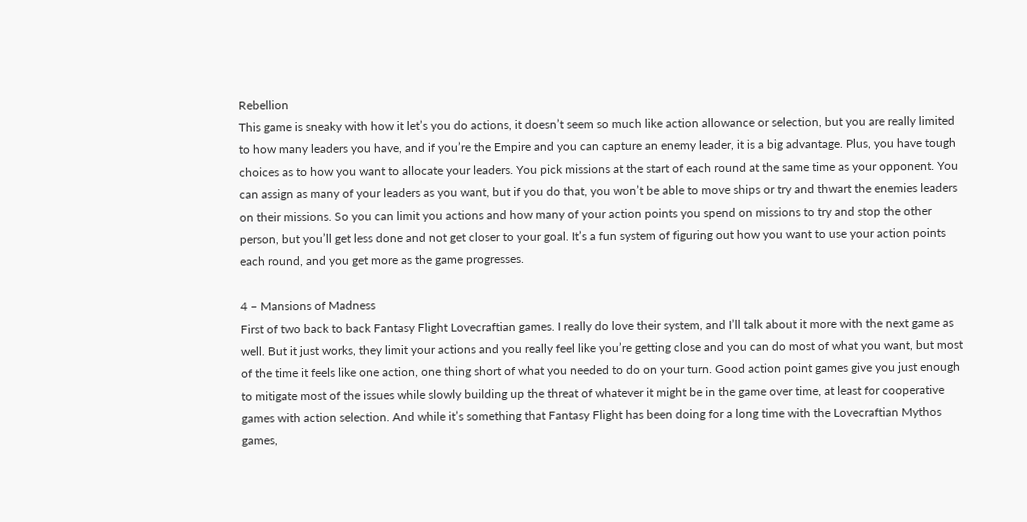Rebellion
This game is sneaky with how it let’s you do actions, it doesn’t seem so much like action allowance or selection, but you are really limited to how many leaders you have, and if you’re the Empire and you can capture an enemy leader, it is a big advantage. Plus, you have tough choices as to how you want to allocate your leaders. You pick missions at the start of each round at the same time as your opponent. You can assign as many of your leaders as you want, but if you do that, you won’t be able to move ships or try and thwart the enemies leaders on their missions. So you can limit you actions and how many of your action points you spend on missions to try and stop the other person, but you’ll get less done and not get closer to your goal. It’s a fun system of figuring out how you want to use your action points each round, and you get more as the game progresses.

4 – Mansions of Madness
First of two back to back Fantasy Flight Lovecraftian games. I really do love their system, and I’ll talk about it more with the next game as well. But it just works, they limit your actions and you really feel like you’re getting close and you can do most of what you want, but most of the time it feels like one action, one thing short of what you needed to do on your turn. Good action point games give you just enough to mitigate most of the issues while slowly building up the threat of whatever it might be in the game over time, at least for cooperative games with action selection. And while it’s something that Fantasy Flight has been doing for a long time with the Lovecraftian Mythos games,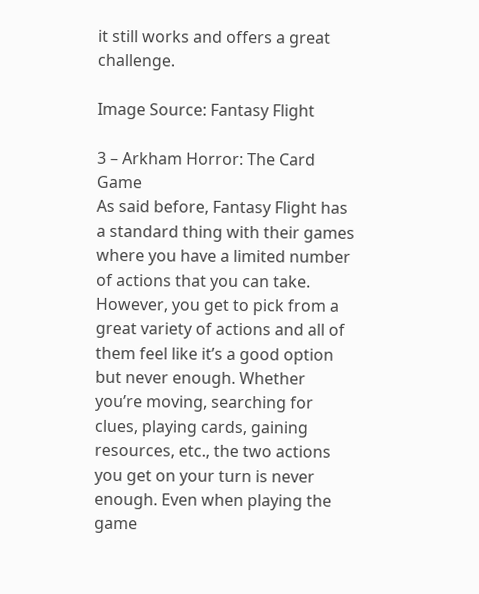it still works and offers a great challenge.

Image Source: Fantasy Flight

3 – Arkham Horror: The Card Game
As said before, Fantasy Flight has a standard thing with their games where you have a limited number of actions that you can take. However, you get to pick from a great variety of actions and all of them feel like it’s a good option but never enough. Whether you’re moving, searching for clues, playing cards, gaining resources, etc., the two actions you get on your turn is never enough. Even when playing the game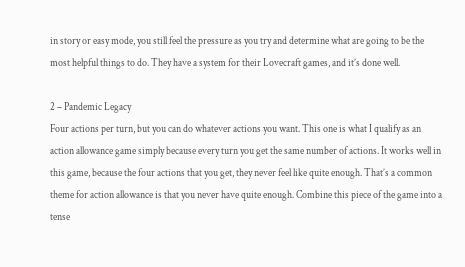in story or easy mode, you still feel the pressure as you try and determine what are going to be the most helpful things to do. They have a system for their Lovecraft games, and it’s done well.

2 – Pandemic Legacy
Four actions per turn, but you can do whatever actions you want. This one is what I qualify as an action allowance game simply because every turn you get the same number of actions. It works well in this game, because the four actions that you get, they never feel like quite enough. That’s a common theme for action allowance is that you never have quite enough. Combine this piece of the game into a tense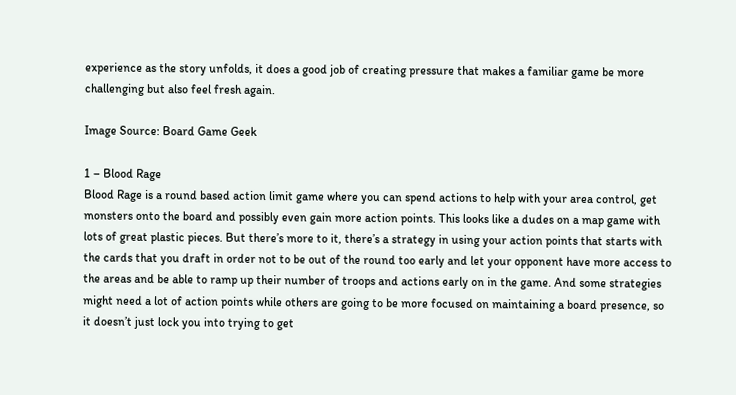experience as the story unfolds, it does a good job of creating pressure that makes a familiar game be more challenging but also feel fresh again.

Image Source: Board Game Geek

1 – Blood Rage
Blood Rage is a round based action limit game where you can spend actions to help with your area control, get monsters onto the board and possibly even gain more action points. This looks like a dudes on a map game with lots of great plastic pieces. But there’s more to it, there’s a strategy in using your action points that starts with the cards that you draft in order not to be out of the round too early and let your opponent have more access to the areas and be able to ramp up their number of troops and actions early on in the game. And some strategies might need a lot of action points while others are going to be more focused on maintaining a board presence, so it doesn’t just lock you into trying to get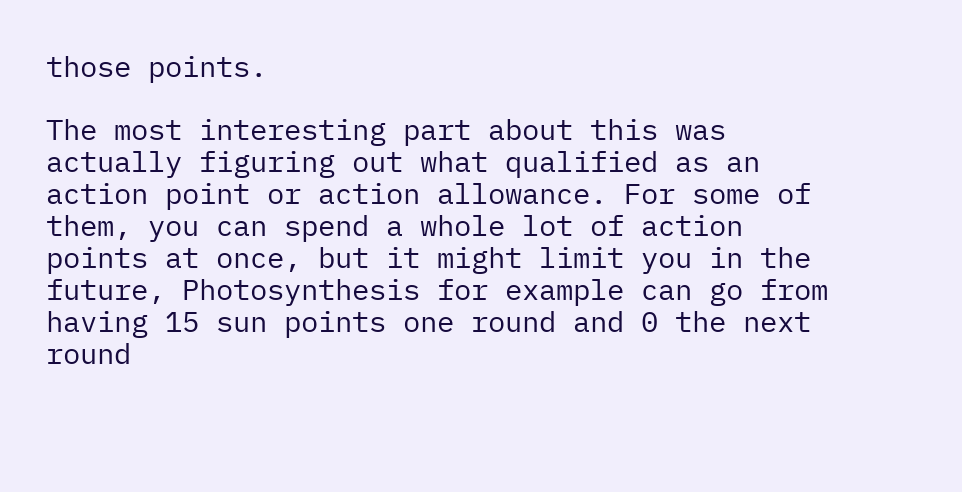those points.

The most interesting part about this was actually figuring out what qualified as an action point or action allowance. For some of them, you can spend a whole lot of action points at once, but it might limit you in the future, Photosynthesis for example can go from having 15 sun points one round and 0 the next round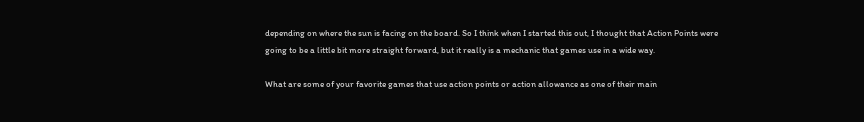depending on where the sun is facing on the board. So I think when I started this out, I thought that Action Points were going to be a little bit more straight forward, but it really is a mechanic that games use in a wide way.

What are some of your favorite games that use action points or action allowance as one of their main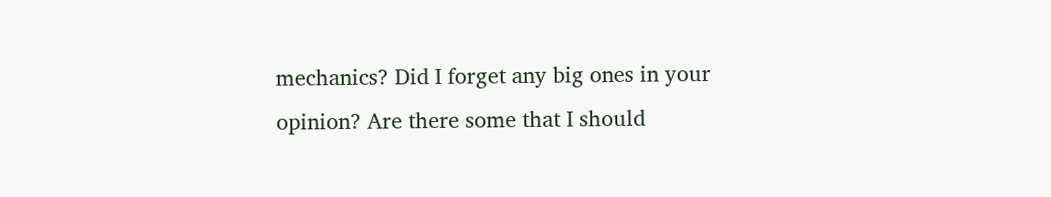mechanics? Did I forget any big ones in your opinion? Are there some that I should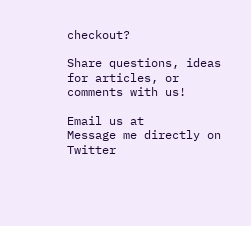checkout?

Share questions, ideas for articles, or comments with us!

Email us at
Message me directly on Twitter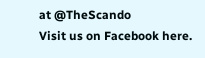at @TheScando
Visit us on Facebook here.